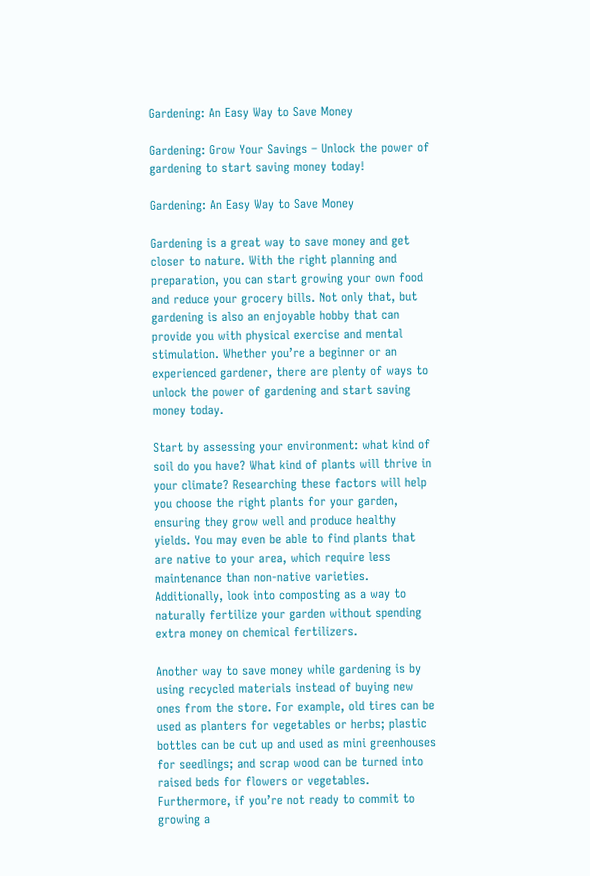Gardening: An Easy Way to Save Money

Gardening: Grow Your Savings – Unlock the power of gardening to start saving money today!

Gardening: An Easy Way to Save Money

Gardening is a great way to save money and get closer to nature. With the right planning and preparation, you can start growing your own food and reduce your grocery bills. Not only that, but gardening is also an enjoyable hobby that can provide you with physical exercise and mental stimulation. Whether you’re a beginner or an experienced gardener, there are plenty of ways to unlock the power of gardening and start saving money today.

Start by assessing your environment: what kind of soil do you have? What kind of plants will thrive in your climate? Researching these factors will help you choose the right plants for your garden, ensuring they grow well and produce healthy yields. You may even be able to find plants that are native to your area, which require less maintenance than non-native varieties. Additionally, look into composting as a way to naturally fertilize your garden without spending extra money on chemical fertilizers.

Another way to save money while gardening is by using recycled materials instead of buying new ones from the store. For example, old tires can be used as planters for vegetables or herbs; plastic bottles can be cut up and used as mini greenhouses for seedlings; and scrap wood can be turned into raised beds for flowers or vegetables. Furthermore, if you’re not ready to commit to growing a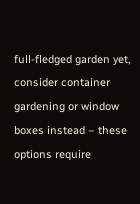full-fledged garden yet, consider container gardening or window boxes instead – these options require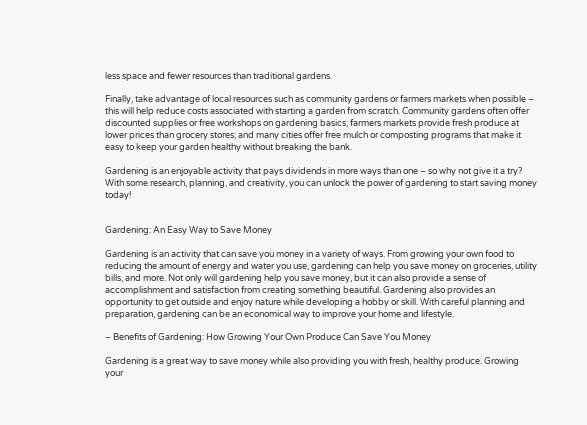less space and fewer resources than traditional gardens.

Finally, take advantage of local resources such as community gardens or farmers markets when possible – this will help reduce costs associated with starting a garden from scratch. Community gardens often offer discounted supplies or free workshops on gardening basics; farmers markets provide fresh produce at lower prices than grocery stores; and many cities offer free mulch or composting programs that make it easy to keep your garden healthy without breaking the bank.

Gardening is an enjoyable activity that pays dividends in more ways than one – so why not give it a try? With some research, planning, and creativity, you can unlock the power of gardening to start saving money today!


Gardening: An Easy Way to Save Money

Gardening is an activity that can save you money in a variety of ways. From growing your own food to reducing the amount of energy and water you use, gardening can help you save money on groceries, utility bills, and more. Not only will gardening help you save money, but it can also provide a sense of accomplishment and satisfaction from creating something beautiful. Gardening also provides an opportunity to get outside and enjoy nature while developing a hobby or skill. With careful planning and preparation, gardening can be an economical way to improve your home and lifestyle.

– Benefits of Gardening: How Growing Your Own Produce Can Save You Money

Gardening is a great way to save money while also providing you with fresh, healthy produce. Growing your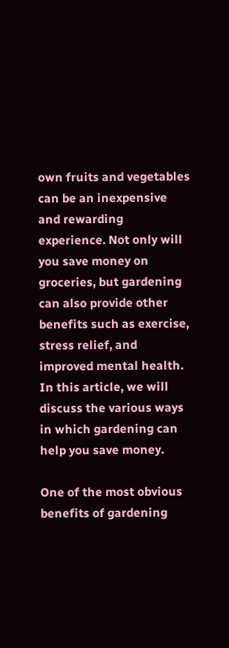own fruits and vegetables can be an inexpensive and rewarding experience. Not only will you save money on groceries, but gardening can also provide other benefits such as exercise, stress relief, and improved mental health. In this article, we will discuss the various ways in which gardening can help you save money.

One of the most obvious benefits of gardening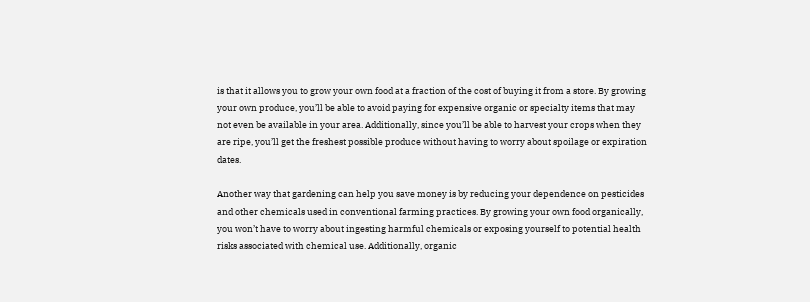is that it allows you to grow your own food at a fraction of the cost of buying it from a store. By growing your own produce, you’ll be able to avoid paying for expensive organic or specialty items that may not even be available in your area. Additionally, since you’ll be able to harvest your crops when they are ripe, you’ll get the freshest possible produce without having to worry about spoilage or expiration dates.

Another way that gardening can help you save money is by reducing your dependence on pesticides and other chemicals used in conventional farming practices. By growing your own food organically, you won’t have to worry about ingesting harmful chemicals or exposing yourself to potential health risks associated with chemical use. Additionally, organic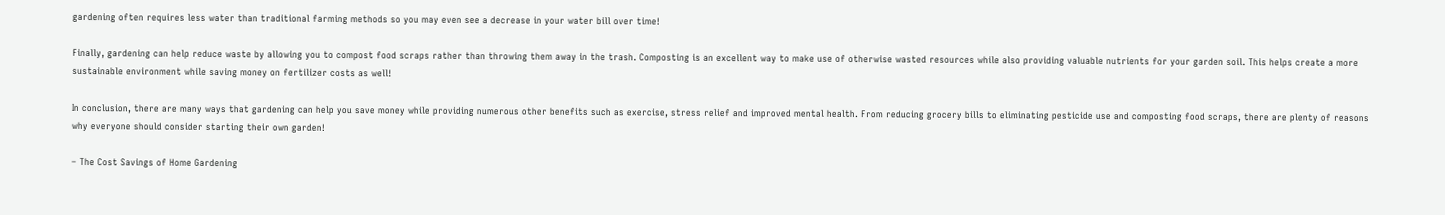gardening often requires less water than traditional farming methods so you may even see a decrease in your water bill over time!

Finally, gardening can help reduce waste by allowing you to compost food scraps rather than throwing them away in the trash. Composting is an excellent way to make use of otherwise wasted resources while also providing valuable nutrients for your garden soil. This helps create a more sustainable environment while saving money on fertilizer costs as well!

In conclusion, there are many ways that gardening can help you save money while providing numerous other benefits such as exercise, stress relief and improved mental health. From reducing grocery bills to eliminating pesticide use and composting food scraps, there are plenty of reasons why everyone should consider starting their own garden!

– The Cost Savings of Home Gardening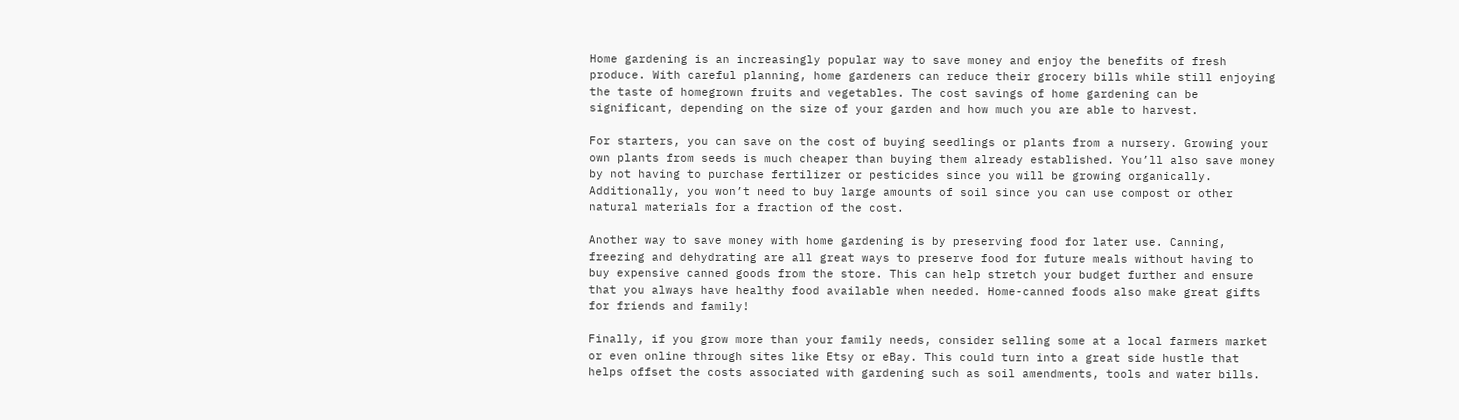Home gardening is an increasingly popular way to save money and enjoy the benefits of fresh produce. With careful planning, home gardeners can reduce their grocery bills while still enjoying the taste of homegrown fruits and vegetables. The cost savings of home gardening can be significant, depending on the size of your garden and how much you are able to harvest.

For starters, you can save on the cost of buying seedlings or plants from a nursery. Growing your own plants from seeds is much cheaper than buying them already established. You’ll also save money by not having to purchase fertilizer or pesticides since you will be growing organically. Additionally, you won’t need to buy large amounts of soil since you can use compost or other natural materials for a fraction of the cost.

Another way to save money with home gardening is by preserving food for later use. Canning, freezing and dehydrating are all great ways to preserve food for future meals without having to buy expensive canned goods from the store. This can help stretch your budget further and ensure that you always have healthy food available when needed. Home-canned foods also make great gifts for friends and family!

Finally, if you grow more than your family needs, consider selling some at a local farmers market or even online through sites like Etsy or eBay. This could turn into a great side hustle that helps offset the costs associated with gardening such as soil amendments, tools and water bills.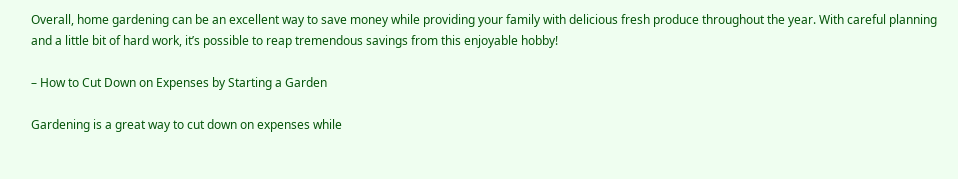Overall, home gardening can be an excellent way to save money while providing your family with delicious fresh produce throughout the year. With careful planning and a little bit of hard work, it’s possible to reap tremendous savings from this enjoyable hobby!

– How to Cut Down on Expenses by Starting a Garden

Gardening is a great way to cut down on expenses while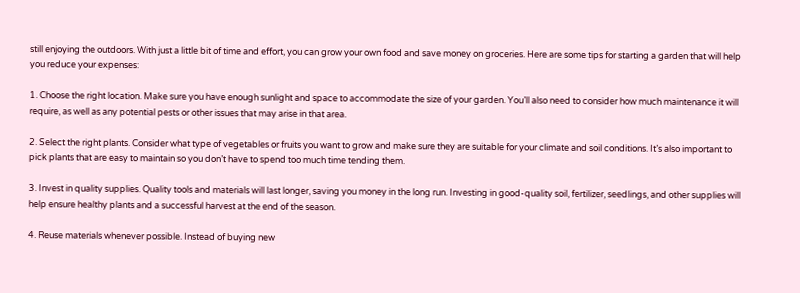still enjoying the outdoors. With just a little bit of time and effort, you can grow your own food and save money on groceries. Here are some tips for starting a garden that will help you reduce your expenses:

1. Choose the right location. Make sure you have enough sunlight and space to accommodate the size of your garden. You’ll also need to consider how much maintenance it will require, as well as any potential pests or other issues that may arise in that area.

2. Select the right plants. Consider what type of vegetables or fruits you want to grow and make sure they are suitable for your climate and soil conditions. It’s also important to pick plants that are easy to maintain so you don’t have to spend too much time tending them.

3. Invest in quality supplies. Quality tools and materials will last longer, saving you money in the long run. Investing in good-quality soil, fertilizer, seedlings, and other supplies will help ensure healthy plants and a successful harvest at the end of the season.

4. Reuse materials whenever possible. Instead of buying new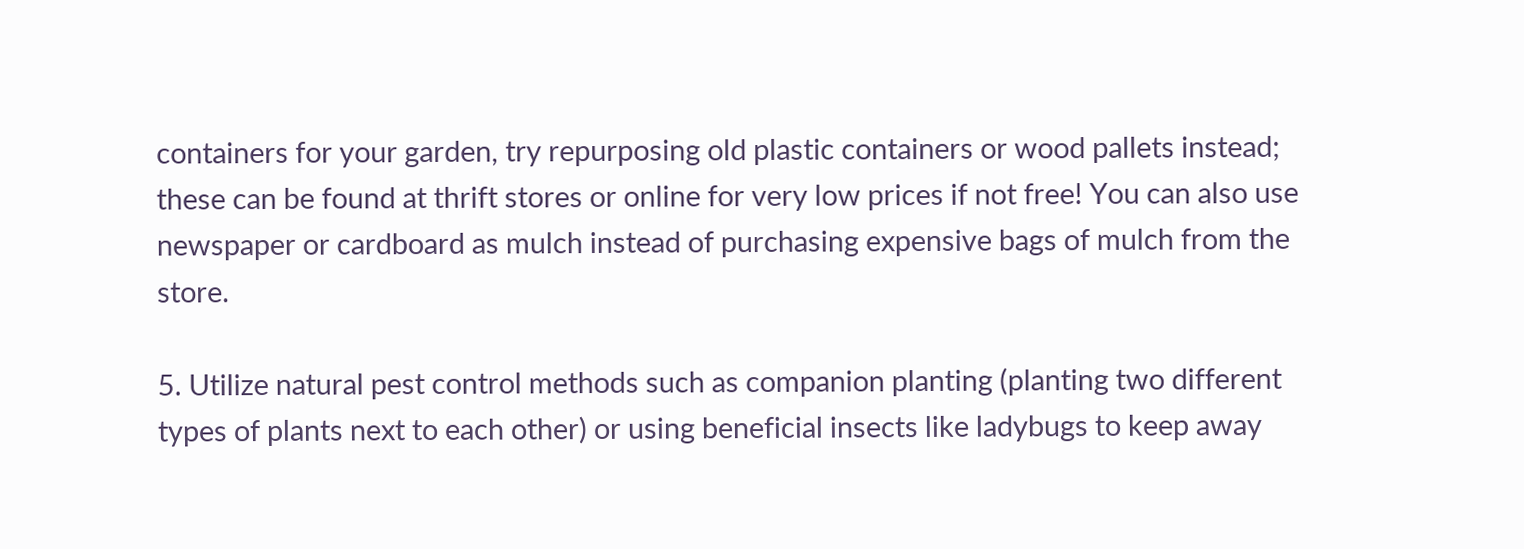containers for your garden, try repurposing old plastic containers or wood pallets instead; these can be found at thrift stores or online for very low prices if not free! You can also use newspaper or cardboard as mulch instead of purchasing expensive bags of mulch from the store.

5. Utilize natural pest control methods such as companion planting (planting two different types of plants next to each other) or using beneficial insects like ladybugs to keep away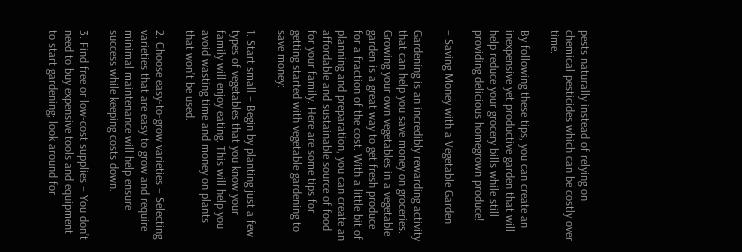pests naturally instead of relying on chemical pesticides which can be costly over time.

By following these tips, you can create an inexpensive yet productive garden that will help reduce your grocery bills while still providing delicious homegrown produce!

– Saving Money with a Vegetable Garden

Gardening is an incredibly rewarding activity that can help you save money on groceries. Growing your own vegetables in a vegetable garden is a great way to get fresh produce for a fraction of the cost. With a little bit of planning and preparation, you can create an affordable and sustainable source of food for your family. Here are some tips for getting started with vegetable gardening to save money:

1. Start small – Begin by planting just a few types of vegetables that you know your family will enjoy eating. This will help you avoid wasting time and money on plants that won’t be used.

2. Choose easy-to-grow varieties – Selecting varieties that are easy to grow and require minimal maintenance will help ensure success while keeping costs down.

3. Find free or low-cost supplies – You don’t need to buy expensive tools and equipment to start gardening; look around for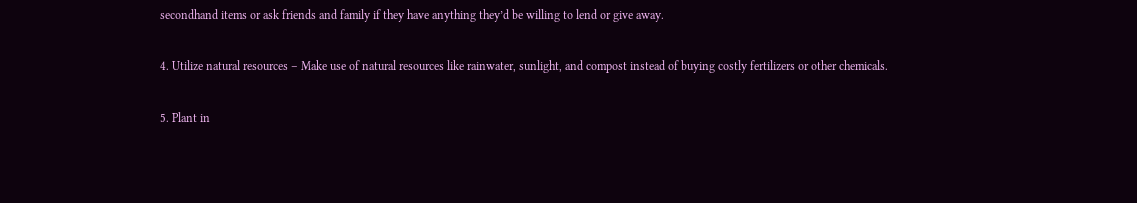secondhand items or ask friends and family if they have anything they’d be willing to lend or give away.

4. Utilize natural resources – Make use of natural resources like rainwater, sunlight, and compost instead of buying costly fertilizers or other chemicals.

5. Plant in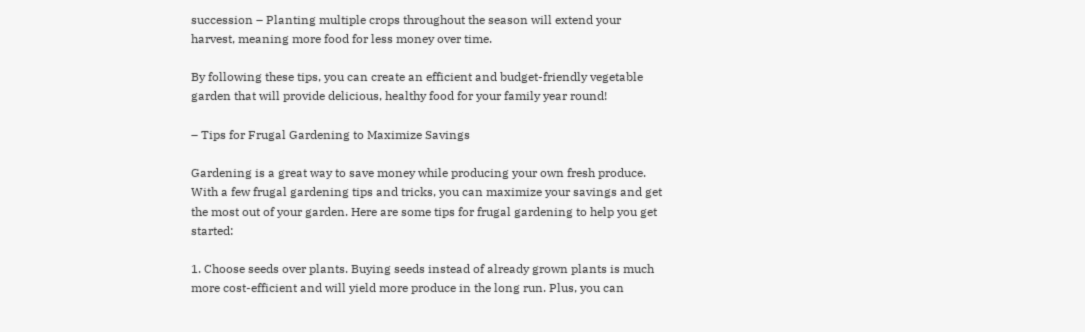succession – Planting multiple crops throughout the season will extend your harvest, meaning more food for less money over time.

By following these tips, you can create an efficient and budget-friendly vegetable garden that will provide delicious, healthy food for your family year round!

– Tips for Frugal Gardening to Maximize Savings

Gardening is a great way to save money while producing your own fresh produce. With a few frugal gardening tips and tricks, you can maximize your savings and get the most out of your garden. Here are some tips for frugal gardening to help you get started:

1. Choose seeds over plants. Buying seeds instead of already grown plants is much more cost-efficient and will yield more produce in the long run. Plus, you can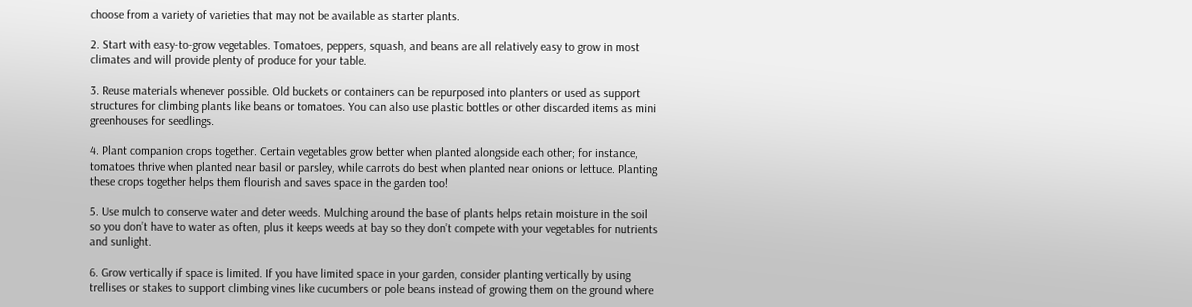choose from a variety of varieties that may not be available as starter plants.

2. Start with easy-to-grow vegetables. Tomatoes, peppers, squash, and beans are all relatively easy to grow in most climates and will provide plenty of produce for your table.

3. Reuse materials whenever possible. Old buckets or containers can be repurposed into planters or used as support structures for climbing plants like beans or tomatoes. You can also use plastic bottles or other discarded items as mini greenhouses for seedlings.

4. Plant companion crops together. Certain vegetables grow better when planted alongside each other; for instance, tomatoes thrive when planted near basil or parsley, while carrots do best when planted near onions or lettuce. Planting these crops together helps them flourish and saves space in the garden too!

5. Use mulch to conserve water and deter weeds. Mulching around the base of plants helps retain moisture in the soil so you don’t have to water as often, plus it keeps weeds at bay so they don’t compete with your vegetables for nutrients and sunlight.

6. Grow vertically if space is limited. If you have limited space in your garden, consider planting vertically by using trellises or stakes to support climbing vines like cucumbers or pole beans instead of growing them on the ground where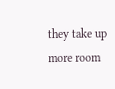they take up more room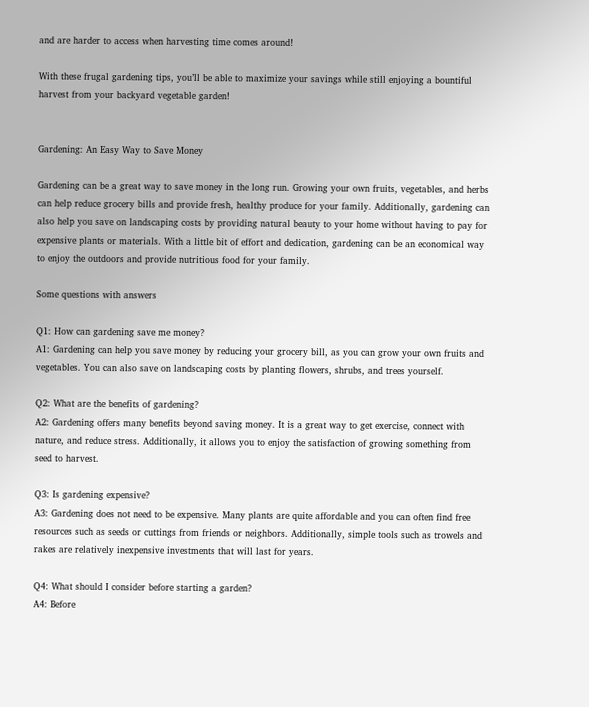and are harder to access when harvesting time comes around!

With these frugal gardening tips, you’ll be able to maximize your savings while still enjoying a bountiful harvest from your backyard vegetable garden!


Gardening: An Easy Way to Save Money

Gardening can be a great way to save money in the long run. Growing your own fruits, vegetables, and herbs can help reduce grocery bills and provide fresh, healthy produce for your family. Additionally, gardening can also help you save on landscaping costs by providing natural beauty to your home without having to pay for expensive plants or materials. With a little bit of effort and dedication, gardening can be an economical way to enjoy the outdoors and provide nutritious food for your family.

Some questions with answers

Q1: How can gardening save me money?
A1: Gardening can help you save money by reducing your grocery bill, as you can grow your own fruits and vegetables. You can also save on landscaping costs by planting flowers, shrubs, and trees yourself.

Q2: What are the benefits of gardening?
A2: Gardening offers many benefits beyond saving money. It is a great way to get exercise, connect with nature, and reduce stress. Additionally, it allows you to enjoy the satisfaction of growing something from seed to harvest.

Q3: Is gardening expensive?
A3: Gardening does not need to be expensive. Many plants are quite affordable and you can often find free resources such as seeds or cuttings from friends or neighbors. Additionally, simple tools such as trowels and rakes are relatively inexpensive investments that will last for years.

Q4: What should I consider before starting a garden?
A4: Before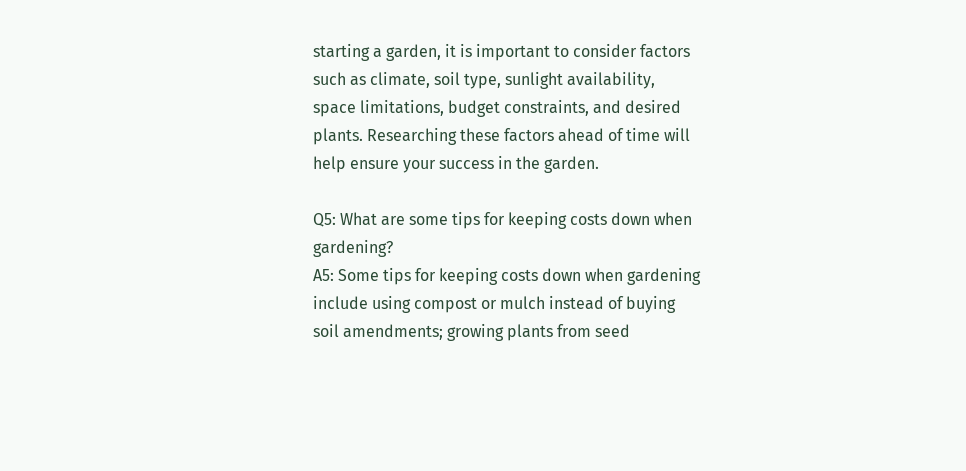starting a garden, it is important to consider factors such as climate, soil type, sunlight availability, space limitations, budget constraints, and desired plants. Researching these factors ahead of time will help ensure your success in the garden.

Q5: What are some tips for keeping costs down when gardening?
A5: Some tips for keeping costs down when gardening include using compost or mulch instead of buying soil amendments; growing plants from seed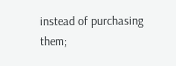instead of purchasing them;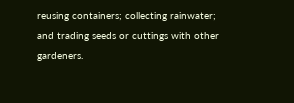reusing containers; collecting rainwater; and trading seeds or cuttings with other gardeners.